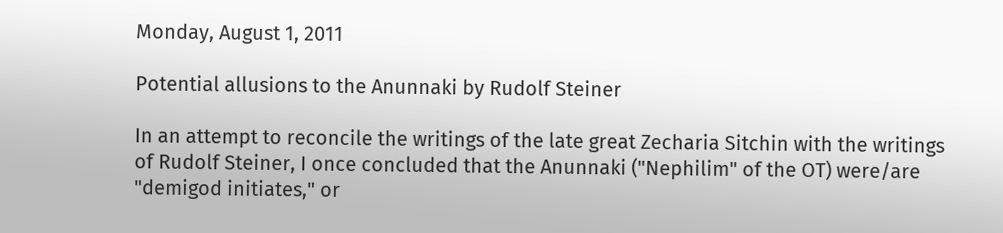Monday, August 1, 2011

Potential allusions to the Anunnaki by Rudolf Steiner

In an attempt to reconcile the writings of the late great Zecharia Sitchin with the writings of Rudolf Steiner, I once concluded that the Anunnaki ("Nephilim" of the OT) were/are "demigod initiates," or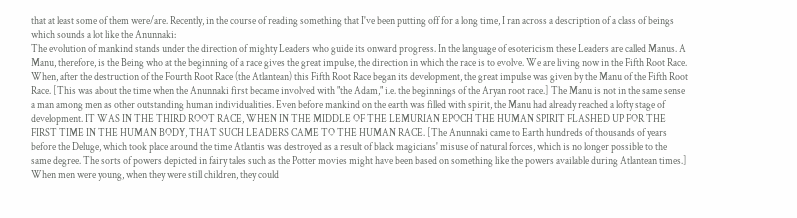that at least some of them were/are. Recently, in the course of reading something that I've been putting off for a long time, I ran across a description of a class of beings which sounds a lot like the Anunnaki:
The evolution of mankind stands under the direction of mighty Leaders who guide its onward progress. In the language of esotericism these Leaders are called Manus. A Manu, therefore, is the Being who at the beginning of a race gives the great impulse, the direction in which the race is to evolve. We are living now in the Fifth Root Race. When, after the destruction of the Fourth Root Race (the Atlantean) this Fifth Root Race began its development, the great impulse was given by the Manu of the Fifth Root Race. [This was about the time when the Anunnaki first became involved with "the Adam," i.e. the beginnings of the Aryan root race.] The Manu is not in the same sense a man among men as other outstanding human individualities. Even before mankind on the earth was filled with spirit, the Manu had already reached a lofty stage of development. IT WAS IN THE THIRD ROOT RACE, WHEN IN THE MIDDLE OF THE LEMURIAN EPOCH THE HUMAN SPIRIT FLASHED UP FOR THE FIRST TIME IN THE HUMAN BODY, THAT SUCH LEADERS CAME TO THE HUMAN RACE. [The Anunnaki came to Earth hundreds of thousands of years before the Deluge, which took place around the time Atlantis was destroyed as a result of black magicians' misuse of natural forces, which is no longer possible to the same degree. The sorts of powers depicted in fairy tales such as the Potter movies might have been based on something like the powers available during Atlantean times.] When men were young, when they were still children, they could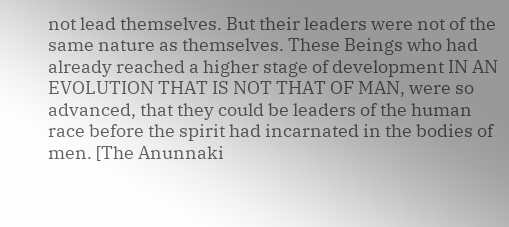not lead themselves. But their leaders were not of the same nature as themselves. These Beings who had already reached a higher stage of development IN AN EVOLUTION THAT IS NOT THAT OF MAN, were so advanced, that they could be leaders of the human race before the spirit had incarnated in the bodies of men. [The Anunnaki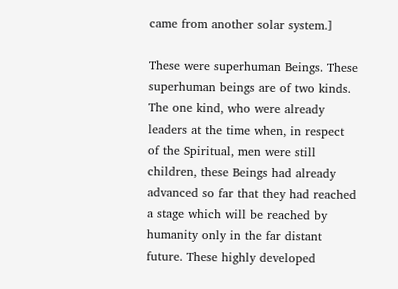came from another solar system.]

These were superhuman Beings. These superhuman beings are of two kinds. The one kind, who were already leaders at the time when, in respect of the Spiritual, men were still children, these Beings had already advanced so far that they had reached a stage which will be reached by humanity only in the far distant future. These highly developed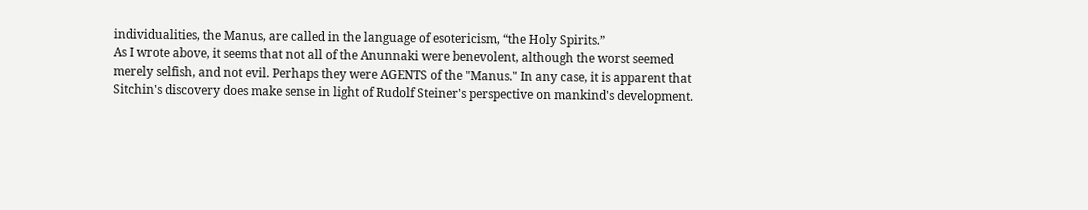individualities, the Manus, are called in the language of esotericism, “the Holy Spirits.”
As I wrote above, it seems that not all of the Anunnaki were benevolent, although the worst seemed merely selfish, and not evil. Perhaps they were AGENTS of the "Manus." In any case, it is apparent that Sitchin's discovery does make sense in light of Rudolf Steiner's perspective on mankind's development.